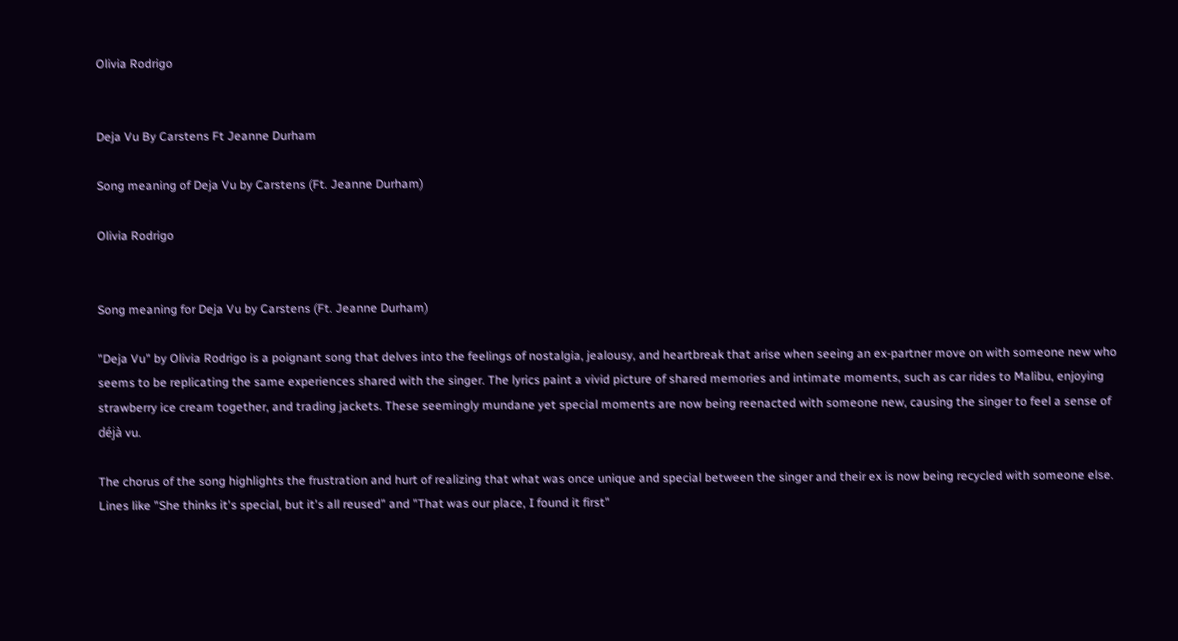Olivia Rodrigo


Deja Vu By Carstens Ft Jeanne Durham

Song meaning of Deja Vu by Carstens (Ft. Jeanne Durham)

Olivia Rodrigo


Song meaning for Deja Vu by Carstens (Ft. Jeanne Durham)

"Deja Vu" by Olivia Rodrigo is a poignant song that delves into the feelings of nostalgia, jealousy, and heartbreak that arise when seeing an ex-partner move on with someone new who seems to be replicating the same experiences shared with the singer. The lyrics paint a vivid picture of shared memories and intimate moments, such as car rides to Malibu, enjoying strawberry ice cream together, and trading jackets. These seemingly mundane yet special moments are now being reenacted with someone new, causing the singer to feel a sense of déjà vu.

The chorus of the song highlights the frustration and hurt of realizing that what was once unique and special between the singer and their ex is now being recycled with someone else. Lines like "She thinks it's special, but it's all reused" and "That was our place, I found it first"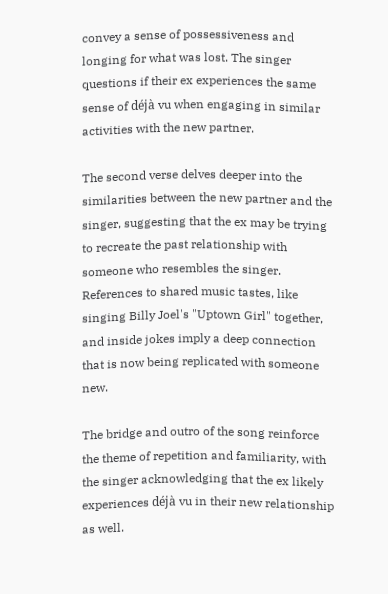convey a sense of possessiveness and longing for what was lost. The singer questions if their ex experiences the same sense of déjà vu when engaging in similar activities with the new partner.

The second verse delves deeper into the similarities between the new partner and the singer, suggesting that the ex may be trying to recreate the past relationship with someone who resembles the singer. References to shared music tastes, like singing Billy Joel's "Uptown Girl" together, and inside jokes imply a deep connection that is now being replicated with someone new.

The bridge and outro of the song reinforce the theme of repetition and familiarity, with the singer acknowledging that the ex likely experiences déjà vu in their new relationship as well.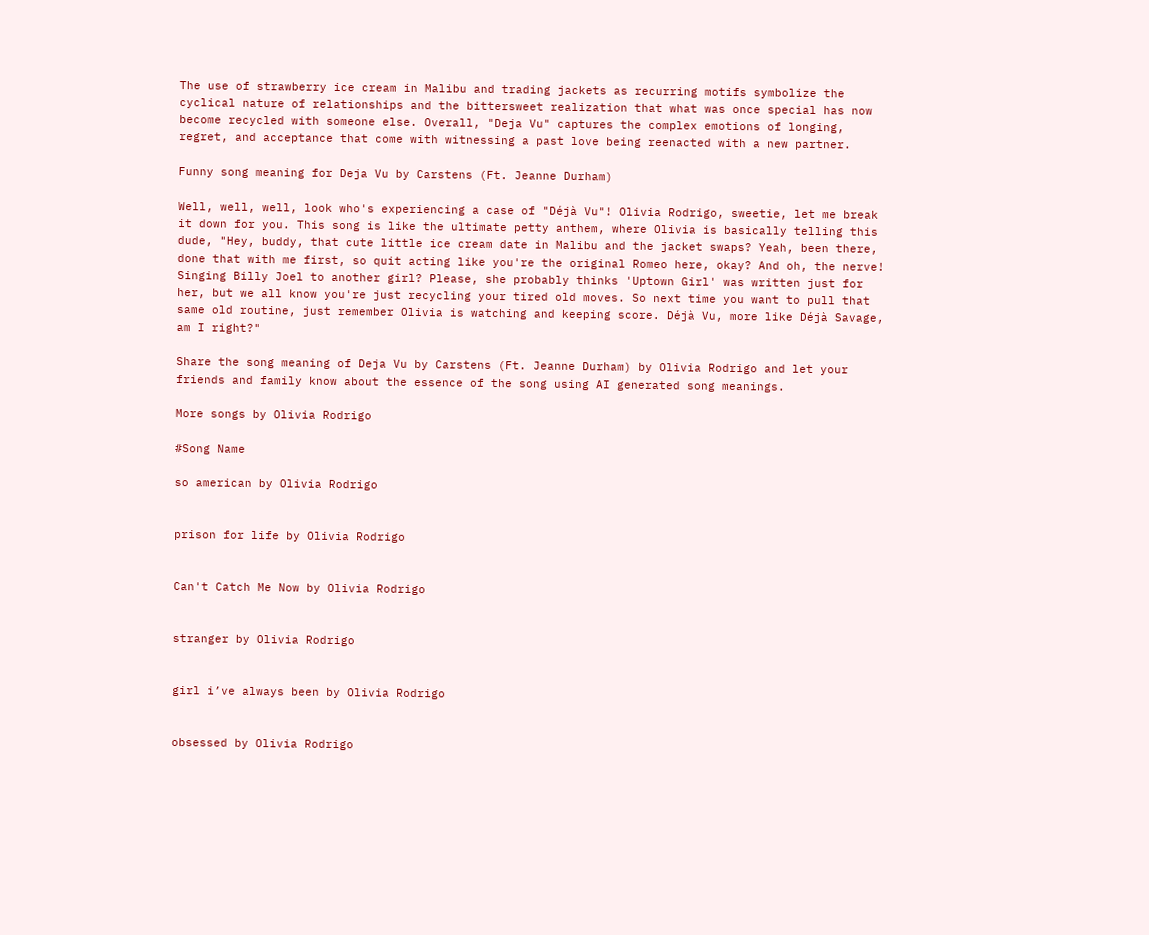The use of strawberry ice cream in Malibu and trading jackets as recurring motifs symbolize the cyclical nature of relationships and the bittersweet realization that what was once special has now become recycled with someone else. Overall, "Deja Vu" captures the complex emotions of longing, regret, and acceptance that come with witnessing a past love being reenacted with a new partner.

Funny song meaning for Deja Vu by Carstens (Ft. Jeanne Durham)

Well, well, well, look who's experiencing a case of "Déjà Vu"! Olivia Rodrigo, sweetie, let me break it down for you. This song is like the ultimate petty anthem, where Olivia is basically telling this dude, "Hey, buddy, that cute little ice cream date in Malibu and the jacket swaps? Yeah, been there, done that with me first, so quit acting like you're the original Romeo here, okay? And oh, the nerve! Singing Billy Joel to another girl? Please, she probably thinks 'Uptown Girl' was written just for her, but we all know you're just recycling your tired old moves. So next time you want to pull that same old routine, just remember Olivia is watching and keeping score. Déjà Vu, more like Déjà Savage, am I right?"

Share the song meaning of Deja Vu by Carstens (Ft. Jeanne Durham) by Olivia Rodrigo and let your friends and family know about the essence of the song using AI generated song meanings.

More songs by Olivia Rodrigo

#Song Name

so american by Olivia Rodrigo


prison for life by Olivia Rodrigo


Can't Catch Me Now by Olivia Rodrigo


stranger by Olivia Rodrigo


girl i’ve always been by Olivia Rodrigo


obsessed by Olivia Rodrigo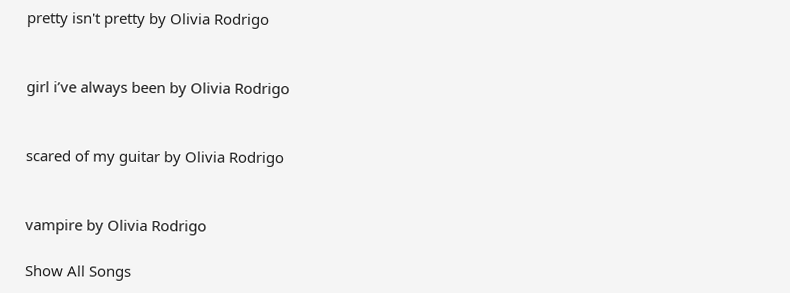pretty isn't pretty by Olivia Rodrigo


girl i’ve always been by Olivia Rodrigo


scared of my guitar by Olivia Rodrigo


vampire by Olivia Rodrigo

Show All Songs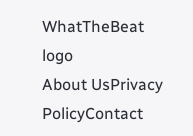WhatTheBeat logo
About UsPrivacy PolicyContact